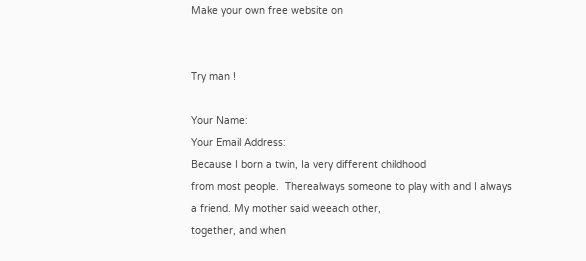Make your own free website on


Try man !

Your Name:
Your Email Address:
Because I born a twin, Ia very different childhood
from most people.  Therealways someone to play with and I always
a friend. My mother said weeach other,
together, and when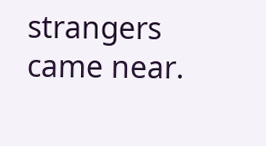strangers came near.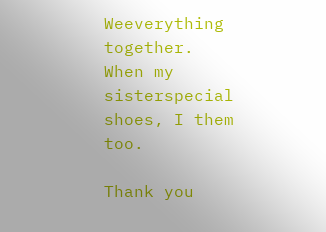Weeverything
together.  When my sisterspecial shoes, I them too.

Thank you